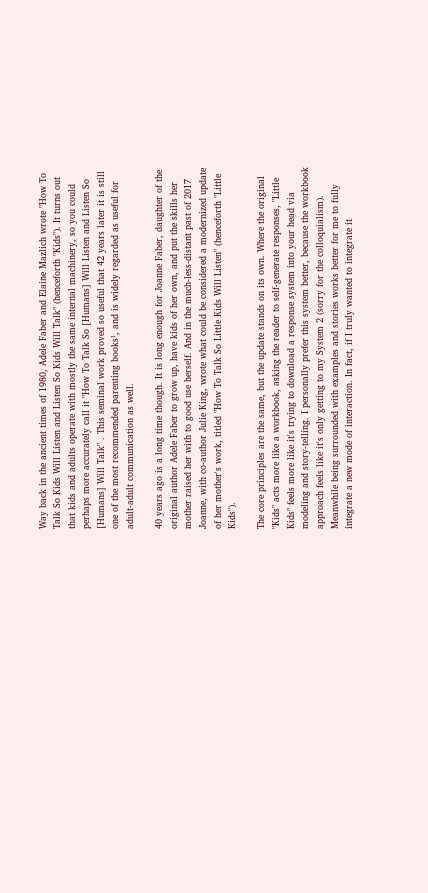Way back in the ancient times of 1980, Adele Faber and Elaine Mazlich wrote "How To Talk So Kids Will Listen and Listen So Kids Will Talk" (henceforth "Kids"). It turns out that kids and adults operate with mostly the same internal machinery, so you could perhaps more accurately call it "How To Talk So [Humans] Will Listen and Listen So [Humans] Will Talk" . This seminal work proved so useful that 42 years later it is still one of the most recommended parenting books¹, and is widely regarded as useful for adult-adult communication as well.

40 years ago is a long time though. It is long enough for Joanne Faber, daughter of the original author Adele Faber to grow up, have kids of her own, and put the skills her mother raised her with to good use herself. And in the much-less-distant past of 2017 Joanne, with co-author Julie King, wrote what could be considered a modernized update of her mother's work, titled "How To Talk So Little Kids Will Listen" (henceforth "Little Kids").

The core principles are the same, but the update stands on its own. Where the original "Kids" acts more like a workbook, asking the reader to self-generate responses, "Little Kids" feels more like it's trying to download a response system into your head via modeling and story-telling. I personally prefer this system better, because the workbook approach feels like it's only getting to my System 2 (sorry for the colloquialism). Meanwhile being surrounded with examples and stories works better for me to fully integrate a new mode of interaction. In fact, if I truly wanted to integrate it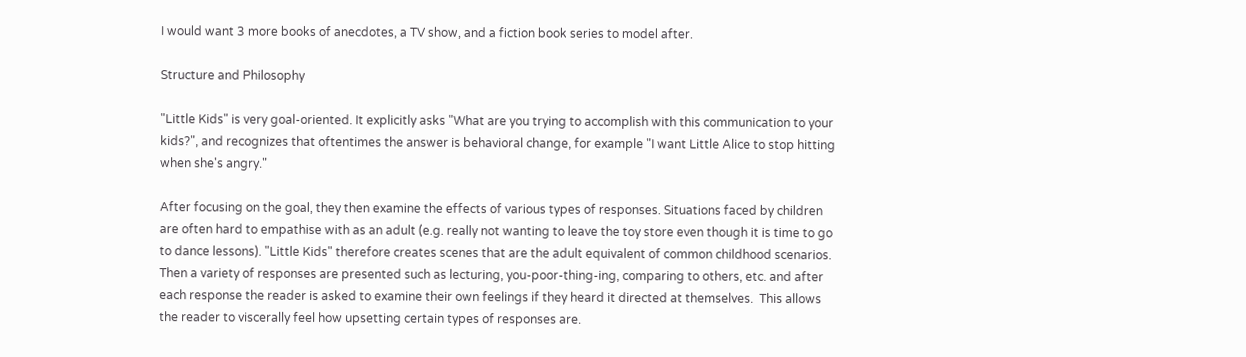I would want 3 more books of anecdotes, a TV show, and a fiction book series to model after.

Structure and Philosophy

"Little Kids" is very goal-oriented. It explicitly asks "What are you trying to accomplish with this communication to your kids?", and recognizes that oftentimes the answer is behavioral change, for example "I want Little Alice to stop hitting when she's angry."

After focusing on the goal, they then examine the effects of various types of responses. Situations faced by children are often hard to empathise with as an adult (e.g. really not wanting to leave the toy store even though it is time to go to dance lessons). "Little Kids" therefore creates scenes that are the adult equivalent of common childhood scenarios. Then a variety of responses are presented such as lecturing, you-poor-thing-ing, comparing to others, etc. and after each response the reader is asked to examine their own feelings if they heard it directed at themselves.  This allows the reader to viscerally feel how upsetting certain types of responses are.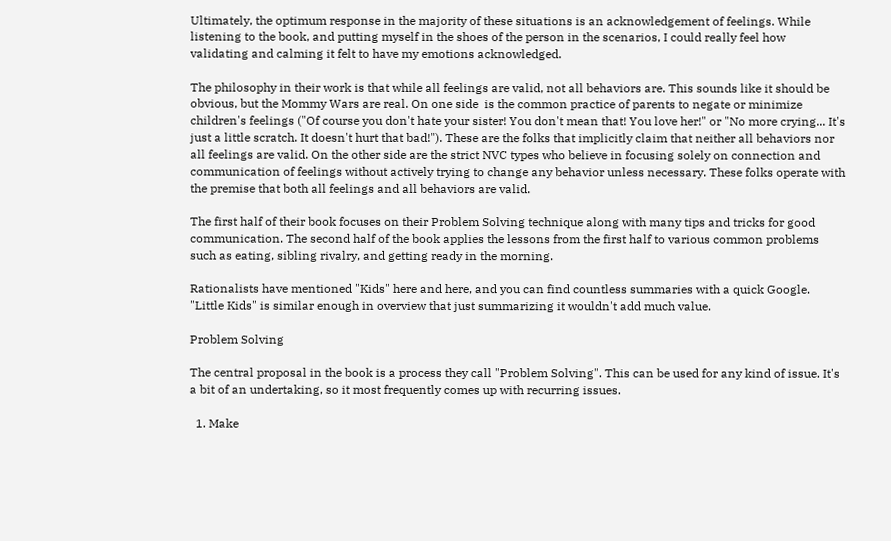Ultimately, the optimum response in the majority of these situations is an acknowledgement of feelings. While listening to the book, and putting myself in the shoes of the person in the scenarios, I could really feel how validating and calming it felt to have my emotions acknowledged.

The philosophy in their work is that while all feelings are valid, not all behaviors are. This sounds like it should be obvious, but the Mommy Wars are real. On one side  is the common practice of parents to negate or minimize children's feelings ("Of course you don't hate your sister! You don't mean that! You love her!" or "No more crying... It's just a little scratch. It doesn't hurt that bad!"). These are the folks that implicitly claim that neither all behaviors nor all feelings are valid. On the other side are the strict NVC types who believe in focusing solely on connection and communication of feelings without actively trying to change any behavior unless necessary. These folks operate with the premise that both all feelings and all behaviors are valid.

The first half of their book focuses on their Problem Solving technique along with many tips and tricks for good communication. The second half of the book applies the lessons from the first half to various common problems such as eating, sibling rivalry, and getting ready in the morning.

Rationalists have mentioned "Kids" here and here, and you can find countless summaries with a quick Google. "Little Kids" is similar enough in overview that just summarizing it wouldn't add much value.

Problem Solving

The central proposal in the book is a process they call "Problem Solving". This can be used for any kind of issue. It's a bit of an undertaking, so it most frequently comes up with recurring issues.

  1. Make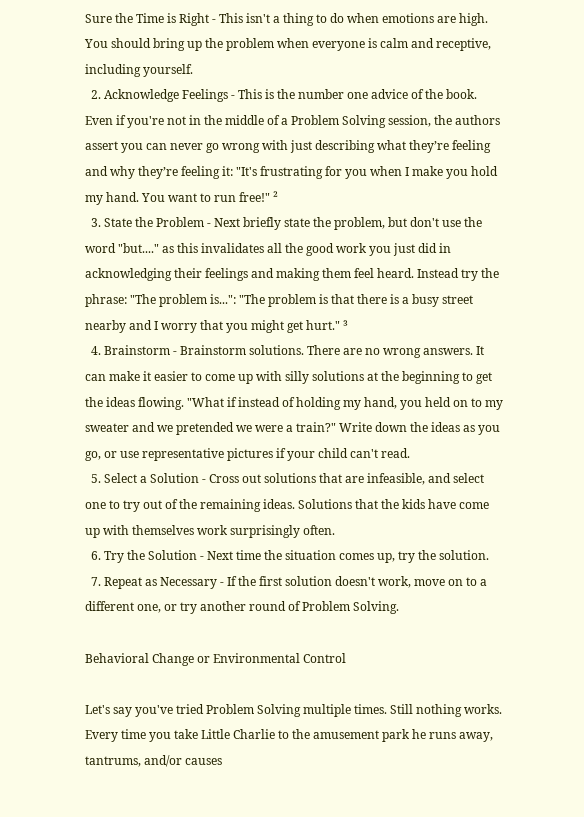Sure the Time is Right - This isn't a thing to do when emotions are high. You should bring up the problem when everyone is calm and receptive, including yourself.
  2. Acknowledge Feelings - This is the number one advice of the book. Even if you're not in the middle of a Problem Solving session, the authors assert you can never go wrong with just describing what they’re feeling and why they’re feeling it: "It's frustrating for you when I make you hold my hand. You want to run free!" ²
  3. State the Problem - Next briefly state the problem, but don't use the word "but...." as this invalidates all the good work you just did in acknowledging their feelings and making them feel heard. Instead try the phrase: "The problem is...": "The problem is that there is a busy street nearby and I worry that you might get hurt." ³
  4. Brainstorm - Brainstorm solutions. There are no wrong answers. It can make it easier to come up with silly solutions at the beginning to get the ideas flowing. "What if instead of holding my hand, you held on to my sweater and we pretended we were a train?" Write down the ideas as you go, or use representative pictures if your child can't read.
  5. Select a Solution - Cross out solutions that are infeasible, and select one to try out of the remaining ideas. Solutions that the kids have come up with themselves work surprisingly often.
  6. Try the Solution - Next time the situation comes up, try the solution.
  7. Repeat as Necessary - If the first solution doesn't work, move on to a different one, or try another round of Problem Solving.

Behavioral Change or Environmental Control

Let's say you've tried Problem Solving multiple times. Still nothing works. Every time you take Little Charlie to the amusement park he runs away, tantrums, and/or causes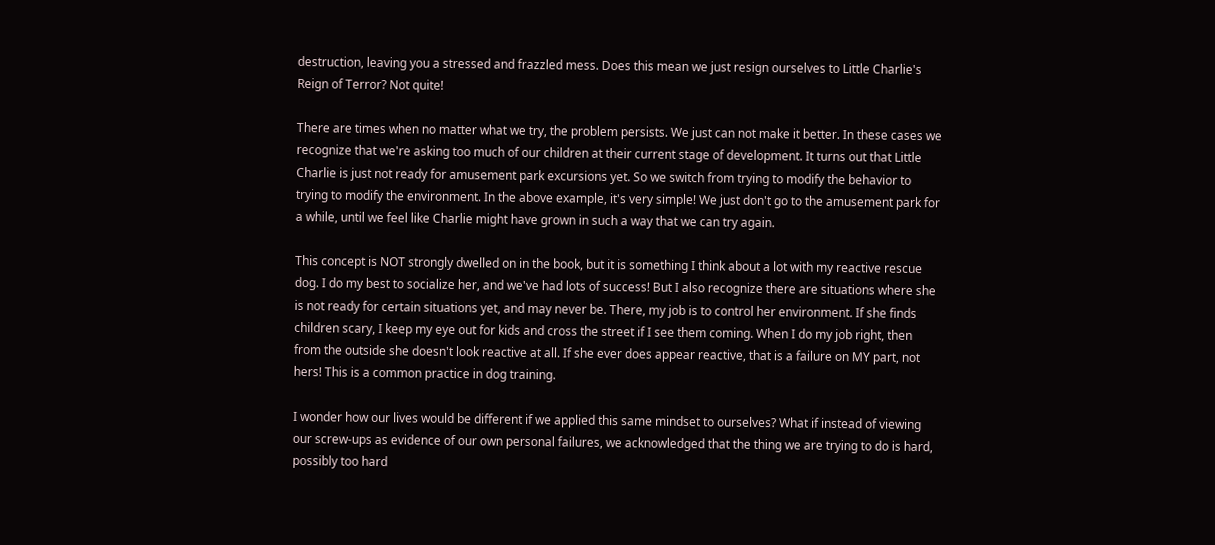destruction, leaving you a stressed and frazzled mess. Does this mean we just resign ourselves to Little Charlie's Reign of Terror? Not quite!

There are times when no matter what we try, the problem persists. We just can not make it better. In these cases we recognize that we're asking too much of our children at their current stage of development. It turns out that Little Charlie is just not ready for amusement park excursions yet. So we switch from trying to modify the behavior to trying to modify the environment. In the above example, it's very simple! We just don't go to the amusement park for a while, until we feel like Charlie might have grown in such a way that we can try again.

This concept is NOT strongly dwelled on in the book, but it is something I think about a lot with my reactive rescue dog. I do my best to socialize her, and we've had lots of success! But I also recognize there are situations where she is not ready for certain situations yet, and may never be. There, my job is to control her environment. If she finds children scary, I keep my eye out for kids and cross the street if I see them coming. When I do my job right, then from the outside she doesn't look reactive at all. If she ever does appear reactive, that is a failure on MY part, not hers! This is a common practice in dog training.

I wonder how our lives would be different if we applied this same mindset to ourselves? What if instead of viewing our screw-ups as evidence of our own personal failures, we acknowledged that the thing we are trying to do is hard, possibly too hard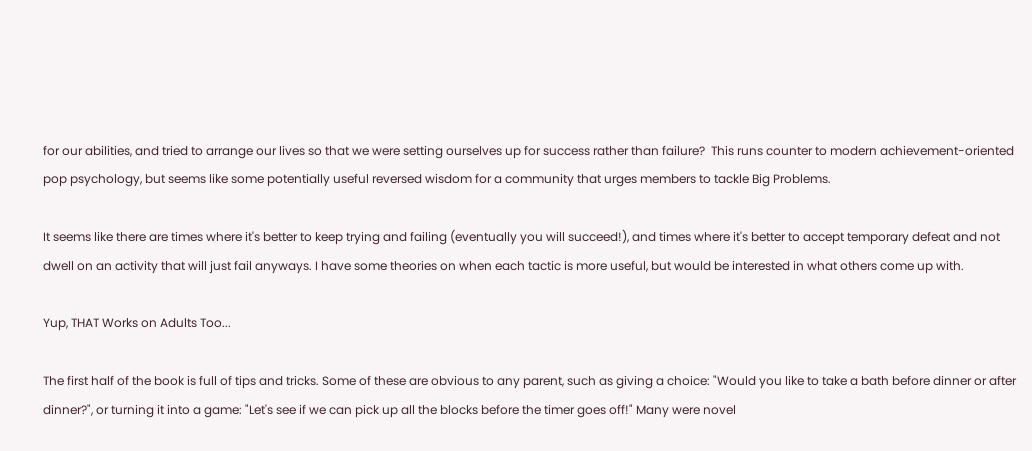for our abilities, and tried to arrange our lives so that we were setting ourselves up for success rather than failure?  This runs counter to modern achievement-oriented pop psychology, but seems like some potentially useful reversed wisdom for a community that urges members to tackle Big Problems.

It seems like there are times where it's better to keep trying and failing (eventually you will succeed!), and times where it's better to accept temporary defeat and not dwell on an activity that will just fail anyways. I have some theories on when each tactic is more useful, but would be interested in what others come up with.

Yup, THAT Works on Adults Too...

The first half of the book is full of tips and tricks. Some of these are obvious to any parent, such as giving a choice: "Would you like to take a bath before dinner or after dinner?", or turning it into a game: "Let's see if we can pick up all the blocks before the timer goes off!" Many were novel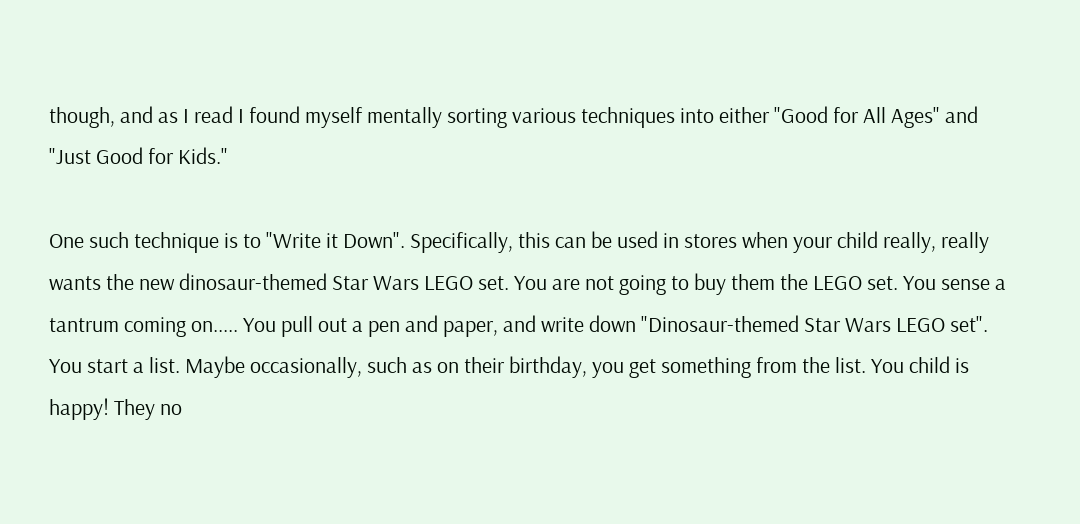though, and as I read I found myself mentally sorting various techniques into either "Good for All Ages" and "Just Good for Kids."

One such technique is to "Write it Down". Specifically, this can be used in stores when your child really, really wants the new dinosaur-themed Star Wars LEGO set. You are not going to buy them the LEGO set. You sense a tantrum coming on..... You pull out a pen and paper, and write down "Dinosaur-themed Star Wars LEGO set". You start a list. Maybe occasionally, such as on their birthday, you get something from the list. You child is happy! They no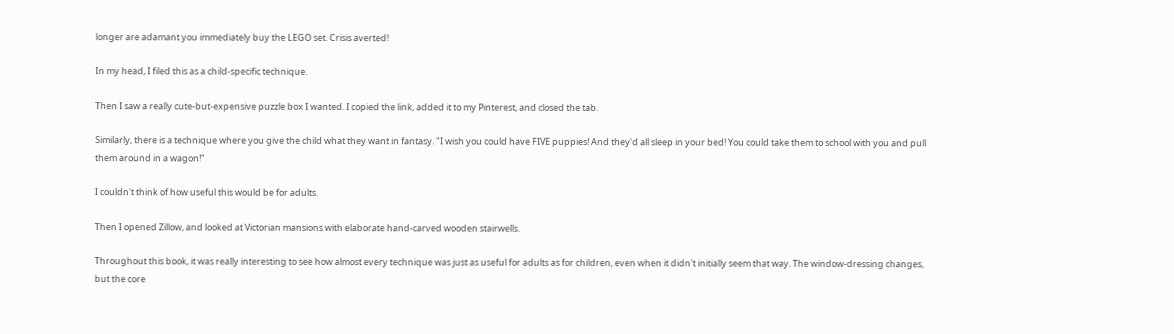longer are adamant you immediately buy the LEGO set. Crisis averted!

In my head, I filed this as a child-specific technique.

Then I saw a really cute-but-expensive puzzle box I wanted. I copied the link, added it to my Pinterest, and closed the tab.

Similarly, there is a technique where you give the child what they want in fantasy. "I wish you could have FIVE puppies! And they'd all sleep in your bed! You could take them to school with you and pull them around in a wagon!"

I couldn't think of how useful this would be for adults.

Then I opened Zillow, and looked at Victorian mansions with elaborate hand-carved wooden stairwells.

Throughout this book, it was really interesting to see how almost every technique was just as useful for adults as for children, even when it didn't initially seem that way. The window-dressing changes, but the core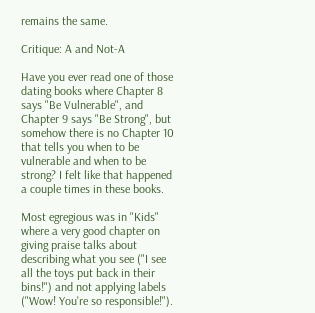remains the same.

Critique: A and Not-A

Have you ever read one of those dating books where Chapter 8 says "Be Vulnerable", and Chapter 9 says "Be Strong", but somehow there is no Chapter 10 that tells you when to be vulnerable and when to be strong? I felt like that happened a couple times in these books.

Most egregious was in "Kids" where a very good chapter on giving praise talks about describing what you see ("I see all the toys put back in their bins!") and not applying labels ("Wow! You're so responsible!").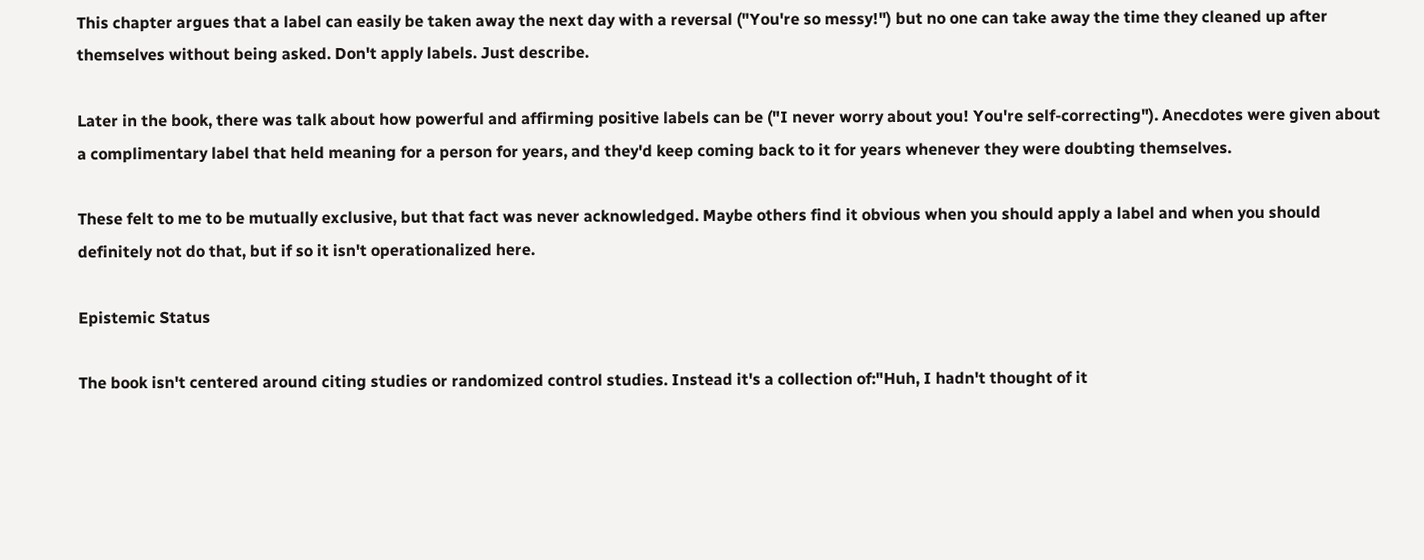This chapter argues that a label can easily be taken away the next day with a reversal ("You're so messy!") but no one can take away the time they cleaned up after themselves without being asked. Don't apply labels. Just describe.

Later in the book, there was talk about how powerful and affirming positive labels can be ("I never worry about you! You're self-correcting"). Anecdotes were given about a complimentary label that held meaning for a person for years, and they'd keep coming back to it for years whenever they were doubting themselves.

These felt to me to be mutually exclusive, but that fact was never acknowledged. Maybe others find it obvious when you should apply a label and when you should definitely not do that, but if so it isn't operationalized here.

Epistemic Status

The book isn't centered around citing studies or randomized control studies. Instead it's a collection of:"Huh, I hadn't thought of it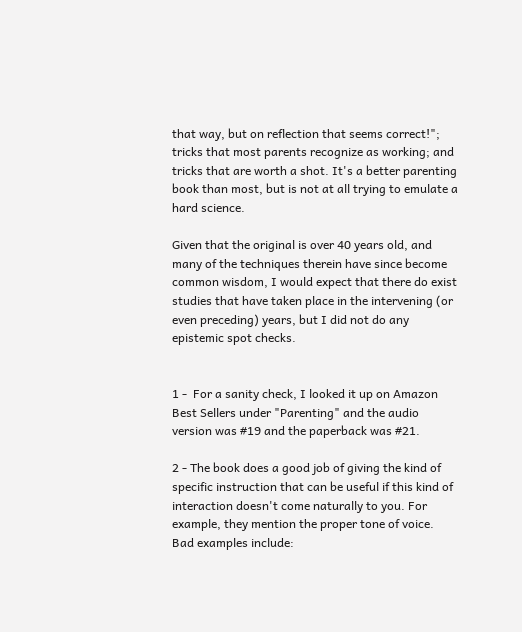that way, but on reflection that seems correct!"; tricks that most parents recognize as working; and tricks that are worth a shot. It's a better parenting book than most, but is not at all trying to emulate a hard science.

Given that the original is over 40 years old, and many of the techniques therein have since become common wisdom, I would expect that there do exist studies that have taken place in the intervening (or even preceding) years, but I did not do any epistemic spot checks.


1 -  For a sanity check, I looked it up on Amazon Best Sellers under "Parenting" and the audio version was #19 and the paperback was #21.

2 - The book does a good job of giving the kind of specific instruction that can be useful if this kind of interaction doesn't come naturally to you. For example, they mention the proper tone of voice. Bad examples include: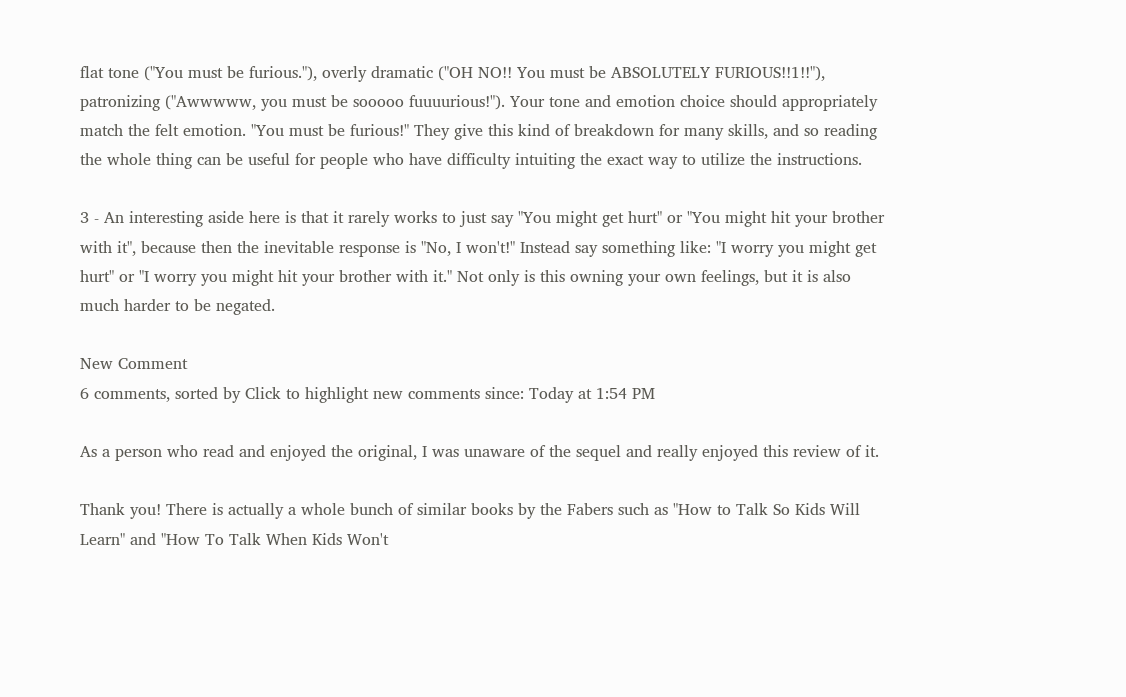flat tone ("You must be furious."), overly dramatic ("OH NO!! You must be ABSOLUTELY FURIOUS!!1!!"), patronizing ("Awwwww, you must be sooooo fuuuurious!"). Your tone and emotion choice should appropriately match the felt emotion. "You must be furious!" They give this kind of breakdown for many skills, and so reading the whole thing can be useful for people who have difficulty intuiting the exact way to utilize the instructions.

3 - An interesting aside here is that it rarely works to just say "You might get hurt" or "You might hit your brother with it", because then the inevitable response is "No, I won't!" Instead say something like: "I worry you might get hurt" or "I worry you might hit your brother with it." Not only is this owning your own feelings, but it is also much harder to be negated.

New Comment
6 comments, sorted by Click to highlight new comments since: Today at 1:54 PM

As a person who read and enjoyed the original, I was unaware of the sequel and really enjoyed this review of it.

Thank you! There is actually a whole bunch of similar books by the Fabers such as "How to Talk So Kids Will Learn" and "How To Talk When Kids Won't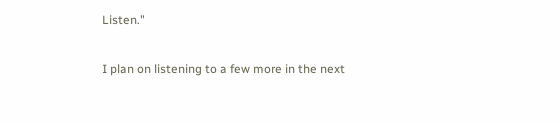Listen."

I plan on listening to a few more in the next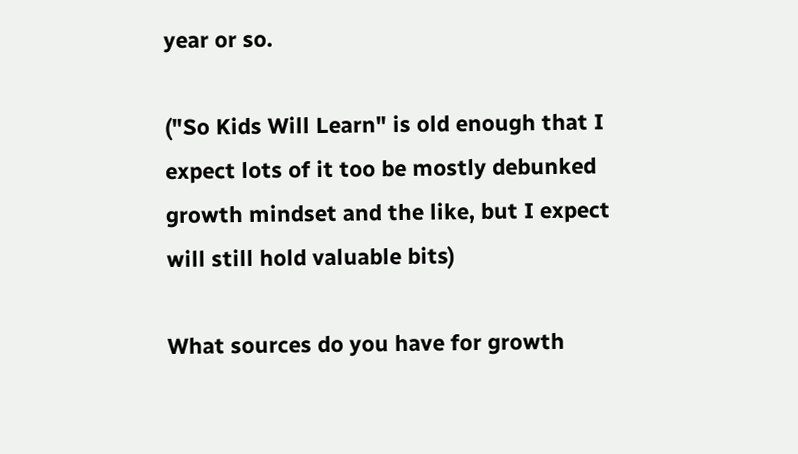year or so.

("So Kids Will Learn" is old enough that I expect lots of it too be mostly debunked growth mindset and the like, but I expect will still hold valuable bits)

What sources do you have for growth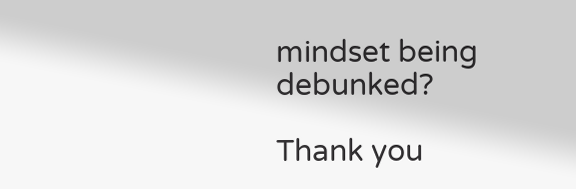mindset being debunked?

Thank you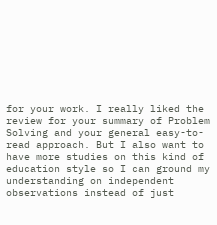for your work. I really liked the review for your summary of Problem Solving and your general easy-to-read approach. But I also want to have more studies on this kind of education style so I can ground my understanding on independent observations instead of just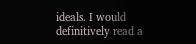ideals. I would definitively read a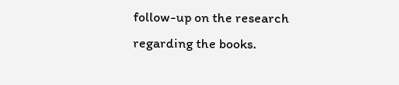follow-up on the research regarding the books.